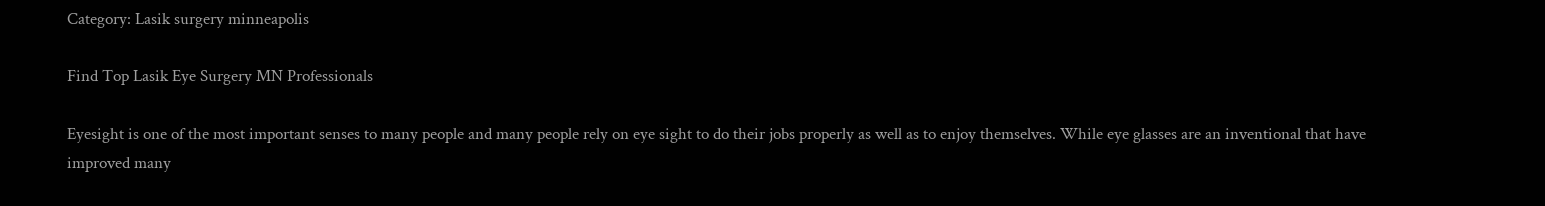Category: Lasik surgery minneapolis

Find Top Lasik Eye Surgery MN Professionals

Eyesight is one of the most important senses to many people and many people rely on eye sight to do their jobs properly as well as to enjoy themselves. While eye glasses are an inventional that have improved many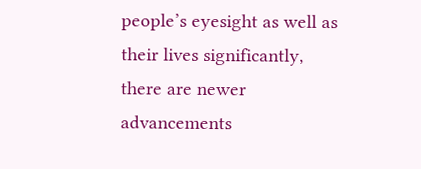people’s eyesight as well as their lives significantly, there are newer advancements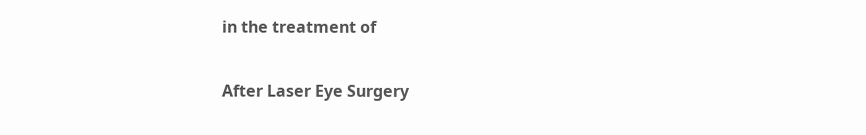in the treatment of

After Laser Eye Surgery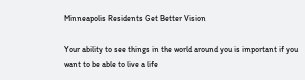Minneapolis Residents Get Better Vision

Your ability to see things in the world around you is important if you want to be able to live a life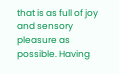that is as full of joy and sensory pleasure as possible. Having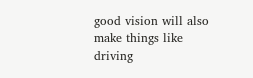good vision will also make things like driving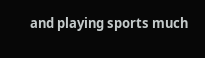and playing sports much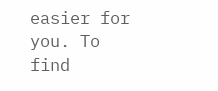easier for you. To find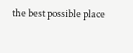the best possible place